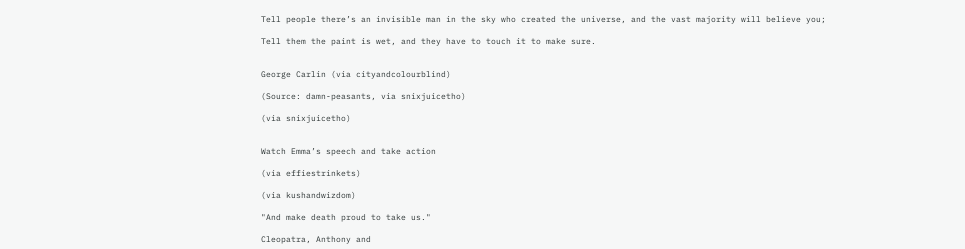Tell people there’s an invisible man in the sky who created the universe, and the vast majority will believe you;

Tell them the paint is wet, and they have to touch it to make sure.


George Carlin (via cityandcolourblind)

(Source: damn-peasants, via snixjuicetho)

(via snixjuicetho)


Watch Emma’s speech and take action

(via effiestrinkets)

(via kushandwizdom)

"And make death proud to take us."

Cleopatra, Anthony and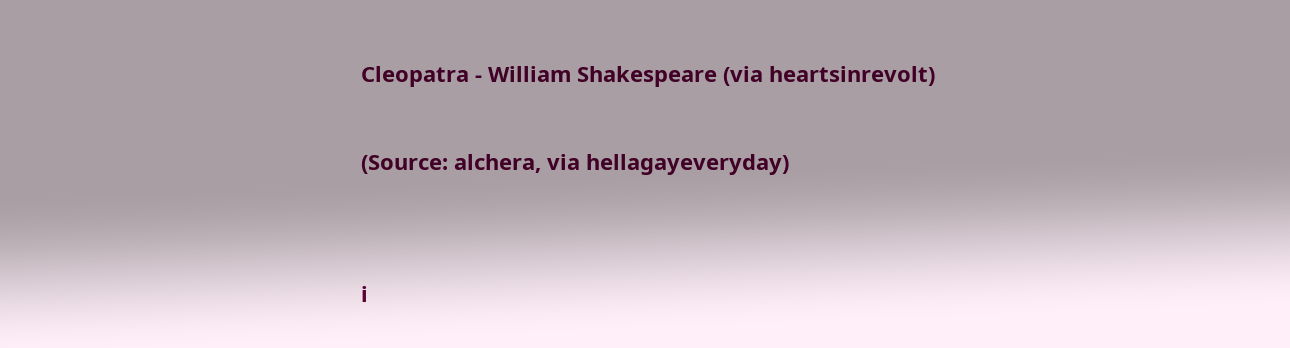Cleopatra - William Shakespeare (via heartsinrevolt)

(Source: alchera, via hellagayeveryday)


i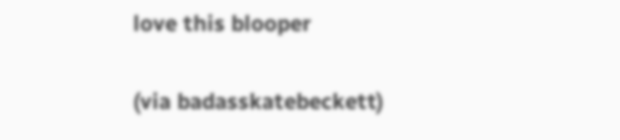love this blooper

(via badasskatebeckett)